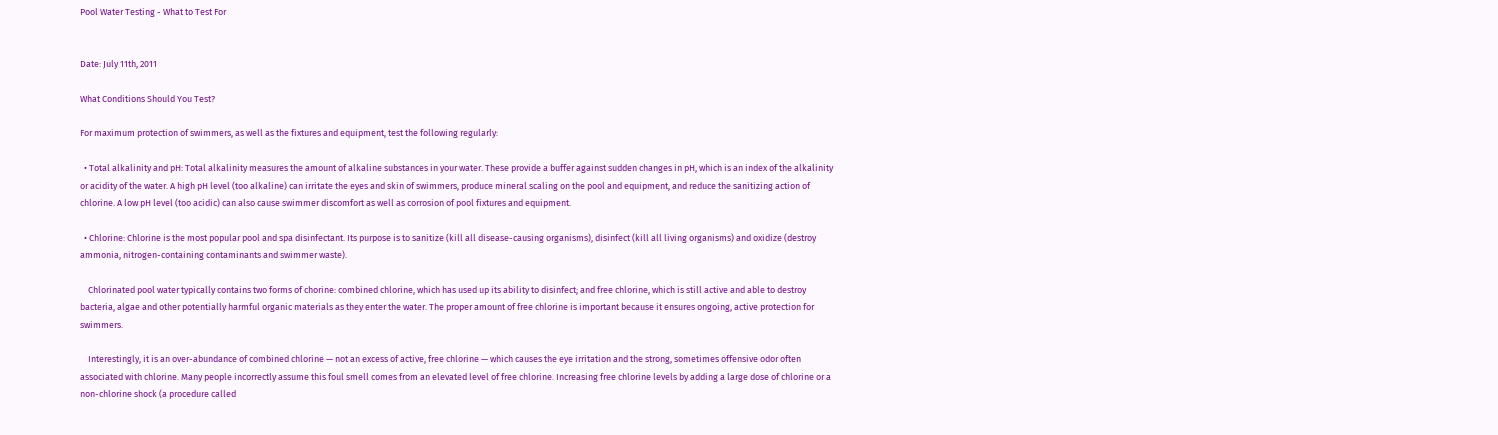Pool Water Testing - What to Test For


Date: July 11th, 2011

What Conditions Should You Test?

For maximum protection of swimmers, as well as the fixtures and equipment, test the following regularly:

  • Total alkalinity and pH: Total alkalinity measures the amount of alkaline substances in your water. These provide a buffer against sudden changes in pH, which is an index of the alkalinity or acidity of the water. A high pH level (too alkaline) can irritate the eyes and skin of swimmers, produce mineral scaling on the pool and equipment, and reduce the sanitizing action of chlorine. A low pH level (too acidic) can also cause swimmer discomfort as well as corrosion of pool fixtures and equipment.

  • Chlorine: Chlorine is the most popular pool and spa disinfectant. Its purpose is to sanitize (kill all disease-causing organisms), disinfect (kill all living organisms) and oxidize (destroy ammonia, nitrogen-containing contaminants and swimmer waste).

    Chlorinated pool water typically contains two forms of chorine: combined chlorine, which has used up its ability to disinfect; and free chlorine, which is still active and able to destroy bacteria, algae and other potentially harmful organic materials as they enter the water. The proper amount of free chlorine is important because it ensures ongoing, active protection for swimmers.

    Interestingly, it is an over-abundance of combined chlorine — not an excess of active, free chlorine — which causes the eye irritation and the strong, sometimes offensive odor often associated with chlorine. Many people incorrectly assume this foul smell comes from an elevated level of free chlorine. Increasing free chlorine levels by adding a large dose of chlorine or a non-chlorine shock (a procedure called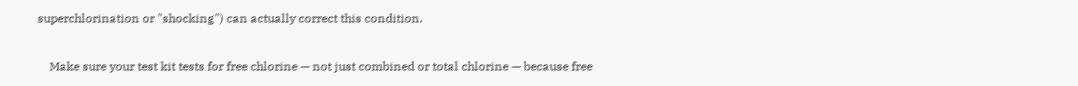superchlorination or "shocking") can actually correct this condition.

    Make sure your test kit tests for free chlorine — not just combined or total chlorine — because free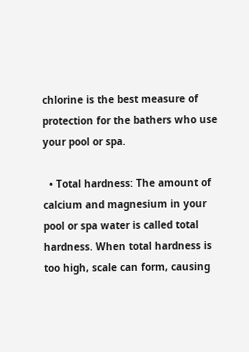chlorine is the best measure of protection for the bathers who use your pool or spa.

  • Total hardness: The amount of calcium and magnesium in your pool or spa water is called total hardness. When total hardness is too high, scale can form, causing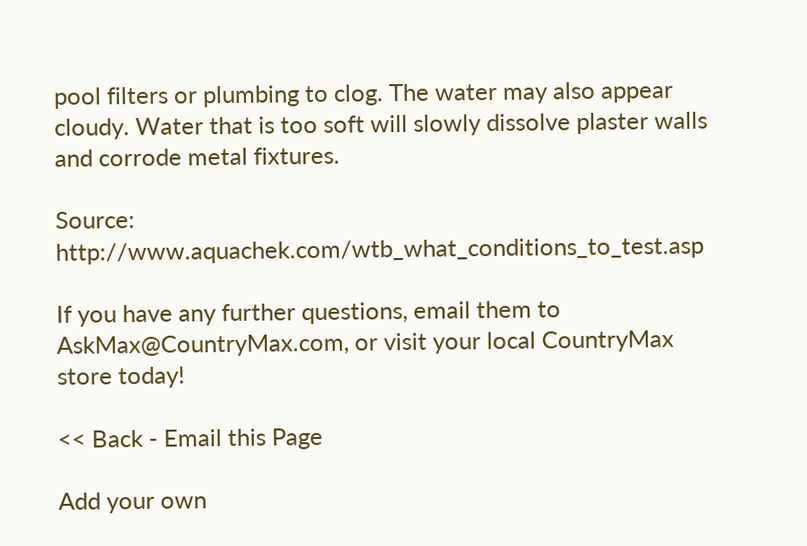pool filters or plumbing to clog. The water may also appear cloudy. Water that is too soft will slowly dissolve plaster walls and corrode metal fixtures.

Source: http://www.aquachek.com/wtb_what_conditions_to_test.asp

If you have any further questions, email them to AskMax@CountryMax.com, or visit your local CountryMax store today!

<< Back - Email this Page

Add your own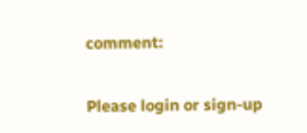comment:

Please login or sign-up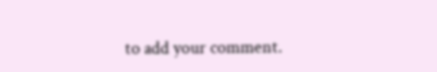to add your comment.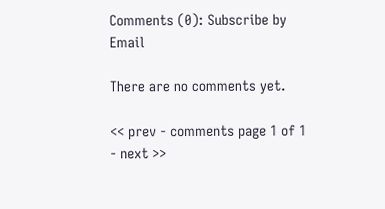Comments (0): Subscribe by Email

There are no comments yet.

<< prev - comments page 1 of 1 - next >>